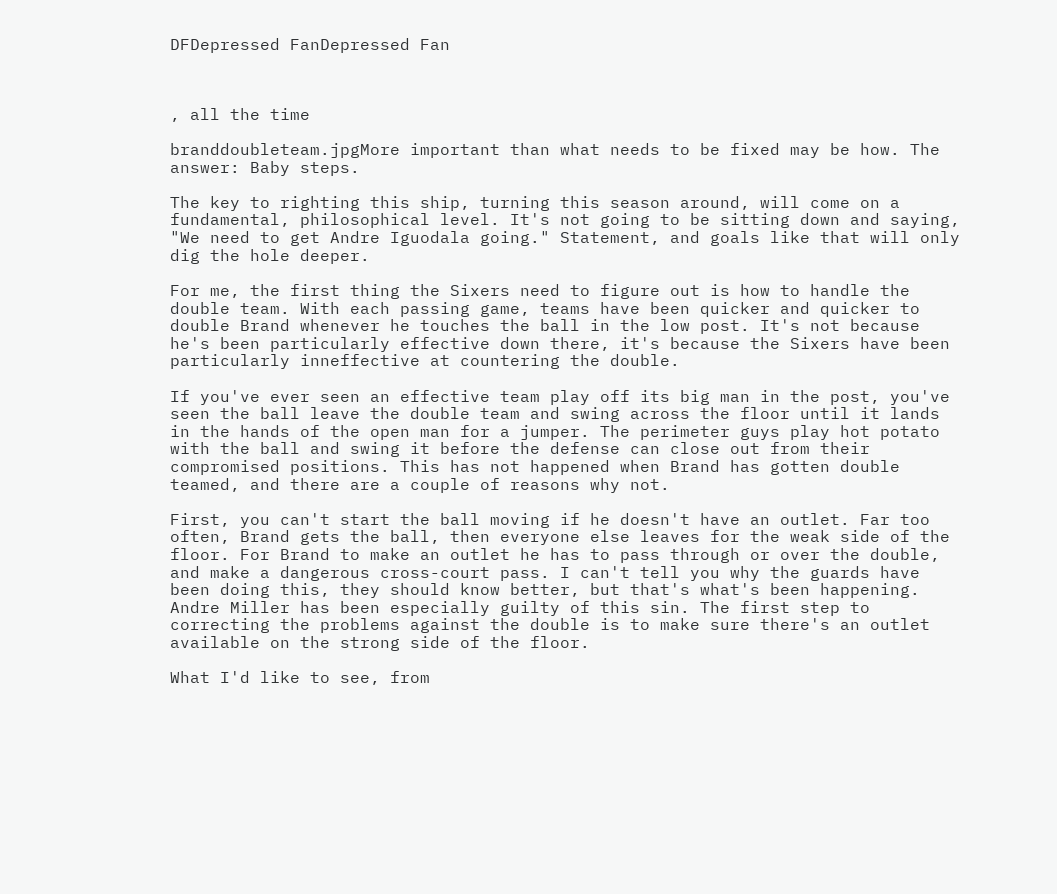DFDepressed FanDepressed Fan



, all the time

branddoubleteam.jpgMore important than what needs to be fixed may be how. The answer: Baby steps.

The key to righting this ship, turning this season around, will come on a fundamental, philosophical level. It's not going to be sitting down and saying, "We need to get Andre Iguodala going." Statement, and goals like that will only dig the hole deeper.

For me, the first thing the Sixers need to figure out is how to handle the double team. With each passing game, teams have been quicker and quicker to double Brand whenever he touches the ball in the low post. It's not because he's been particularly effective down there, it's because the Sixers have been particularly inneffective at countering the double.

If you've ever seen an effective team play off its big man in the post, you've seen the ball leave the double team and swing across the floor until it lands in the hands of the open man for a jumper. The perimeter guys play hot potato with the ball and swing it before the defense can close out from their compromised positions. This has not happened when Brand has gotten double teamed, and there are a couple of reasons why not.

First, you can't start the ball moving if he doesn't have an outlet. Far too often, Brand gets the ball, then everyone else leaves for the weak side of the floor. For Brand to make an outlet he has to pass through or over the double, and make a dangerous cross-court pass. I can't tell you why the guards have been doing this, they should know better, but that's what's been happening. Andre Miller has been especially guilty of this sin. The first step to correcting the problems against the double is to make sure there's an outlet available on the strong side of the floor.

What I'd like to see, from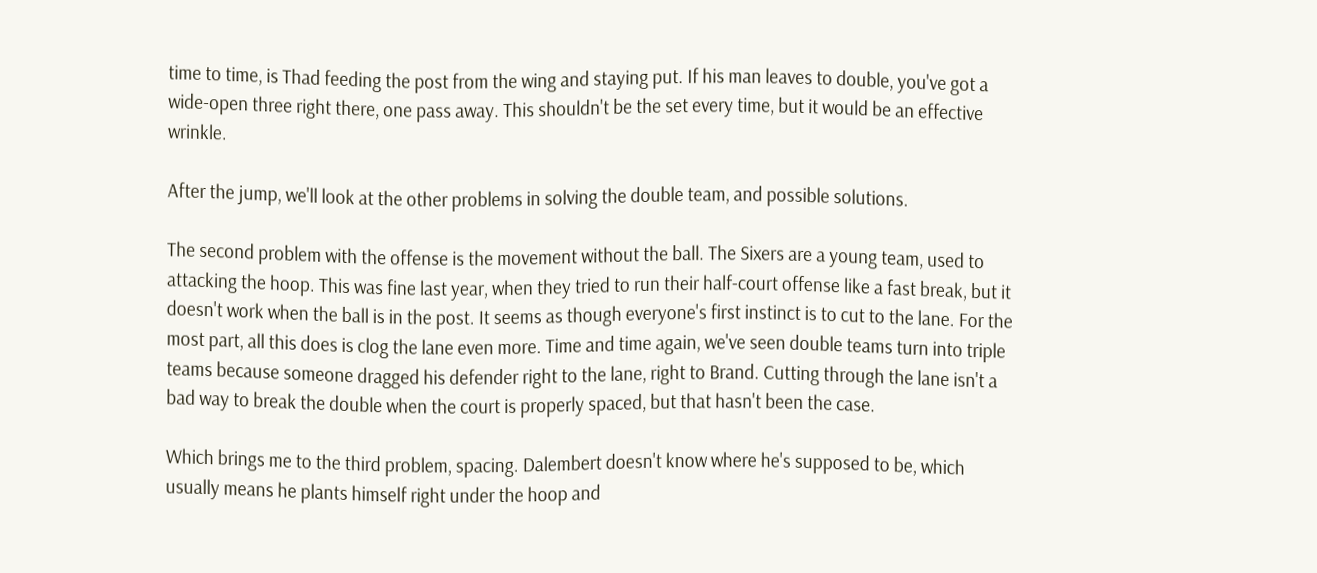time to time, is Thad feeding the post from the wing and staying put. If his man leaves to double, you've got a wide-open three right there, one pass away. This shouldn't be the set every time, but it would be an effective wrinkle.

After the jump, we'll look at the other problems in solving the double team, and possible solutions.

The second problem with the offense is the movement without the ball. The Sixers are a young team, used to attacking the hoop. This was fine last year, when they tried to run their half-court offense like a fast break, but it doesn't work when the ball is in the post. It seems as though everyone's first instinct is to cut to the lane. For the most part, all this does is clog the lane even more. Time and time again, we've seen double teams turn into triple teams because someone dragged his defender right to the lane, right to Brand. Cutting through the lane isn't a bad way to break the double when the court is properly spaced, but that hasn't been the case.

Which brings me to the third problem, spacing. Dalembert doesn't know where he's supposed to be, which usually means he plants himself right under the hoop and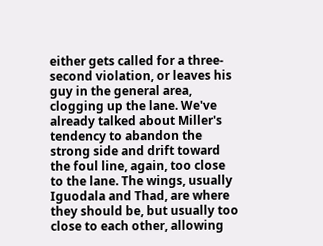either gets called for a three-second violation, or leaves his guy in the general area, clogging up the lane. We've already talked about Miller's tendency to abandon the strong side and drift toward the foul line, again, too close to the lane. The wings, usually Iguodala and Thad, are where they should be, but usually too close to each other, allowing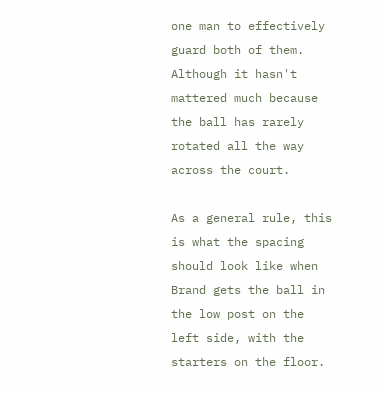one man to effectively guard both of them. Although it hasn't mattered much because the ball has rarely rotated all the way across the court.

As a general rule, this is what the spacing should look like when Brand gets the ball in the low post on the left side, with the starters on the floor.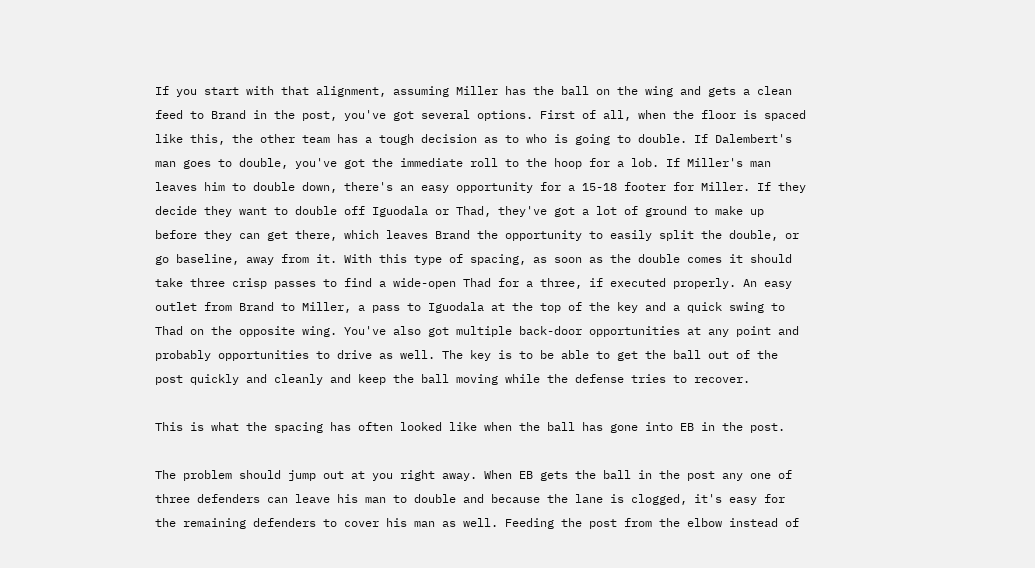If you start with that alignment, assuming Miller has the ball on the wing and gets a clean feed to Brand in the post, you've got several options. First of all, when the floor is spaced like this, the other team has a tough decision as to who is going to double. If Dalembert's man goes to double, you've got the immediate roll to the hoop for a lob. If Miller's man leaves him to double down, there's an easy opportunity for a 15-18 footer for Miller. If they decide they want to double off Iguodala or Thad, they've got a lot of ground to make up before they can get there, which leaves Brand the opportunity to easily split the double, or go baseline, away from it. With this type of spacing, as soon as the double comes it should take three crisp passes to find a wide-open Thad for a three, if executed properly. An easy outlet from Brand to Miller, a pass to Iguodala at the top of the key and a quick swing to Thad on the opposite wing. You've also got multiple back-door opportunities at any point and probably opportunities to drive as well. The key is to be able to get the ball out of the post quickly and cleanly and keep the ball moving while the defense tries to recover.

This is what the spacing has often looked like when the ball has gone into EB in the post.

The problem should jump out at you right away. When EB gets the ball in the post any one of three defenders can leave his man to double and because the lane is clogged, it's easy for the remaining defenders to cover his man as well. Feeding the post from the elbow instead of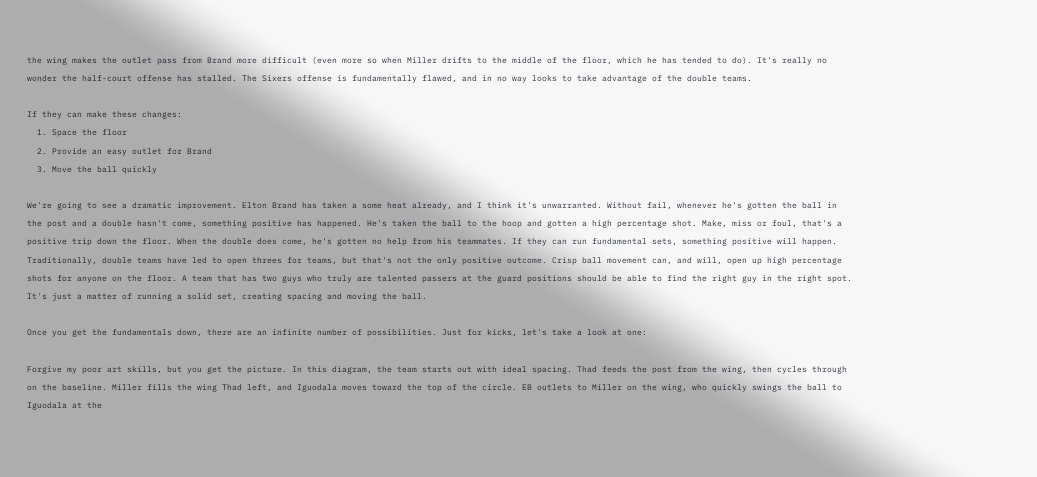the wing makes the outlet pass from Brand more difficult (even more so when Miller drifts to the middle of the floor, which he has tended to do). It's really no wonder the half-court offense has stalled. The Sixers offense is fundamentally flawed, and in no way looks to take advantage of the double teams.

If they can make these changes:
  1. Space the floor
  2. Provide an easy outlet for Brand
  3. Move the ball quickly

We're going to see a dramatic improvement. Elton Brand has taken a some heat already, and I think it's unwarranted. Without fail, whenever he's gotten the ball in the post and a double hasn't come, something positive has happened. He's taken the ball to the hoop and gotten a high percentage shot. Make, miss or foul, that's a positive trip down the floor. When the double does come, he's gotten no help from his teammates. If they can run fundamental sets, something positive will happen. Traditionally, double teams have led to open threes for teams, but that's not the only positive outcome. Crisp ball movement can, and will, open up high percentage shots for anyone on the floor. A team that has two guys who truly are talented passers at the guard positions should be able to find the right guy in the right spot. It's just a matter of running a solid set, creating spacing and moving the ball.

Once you get the fundamentals down, there are an infinite number of possibilities. Just for kicks, let's take a look at one:

Forgive my poor art skills, but you get the picture. In this diagram, the team starts out with ideal spacing. Thad feeds the post from the wing, then cycles through on the baseline. Miller fills the wing Thad left, and Iguodala moves toward the top of the circle. EB outlets to Miller on the wing, who quickly swings the ball to Iguodala at the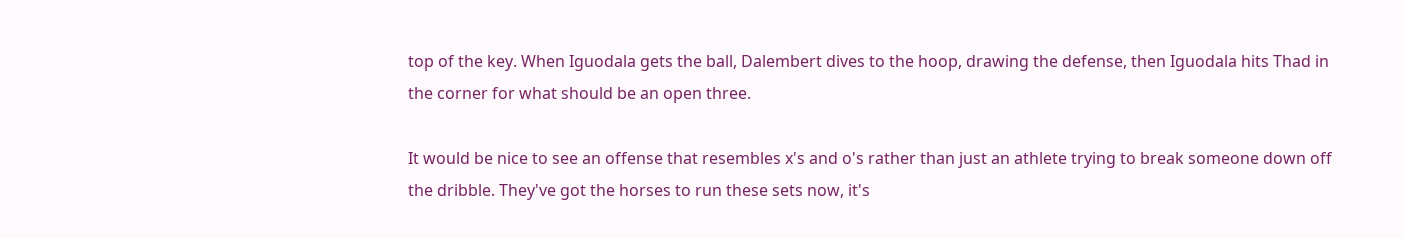top of the key. When Iguodala gets the ball, Dalembert dives to the hoop, drawing the defense, then Iguodala hits Thad in the corner for what should be an open three.

It would be nice to see an offense that resembles x's and o's rather than just an athlete trying to break someone down off the dribble. They've got the horses to run these sets now, it's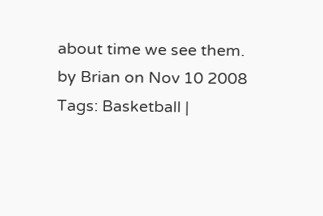about time we see them.
by Brian on Nov 10 2008
Tags: Basketball |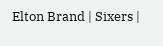Elton Brand | Sixers |